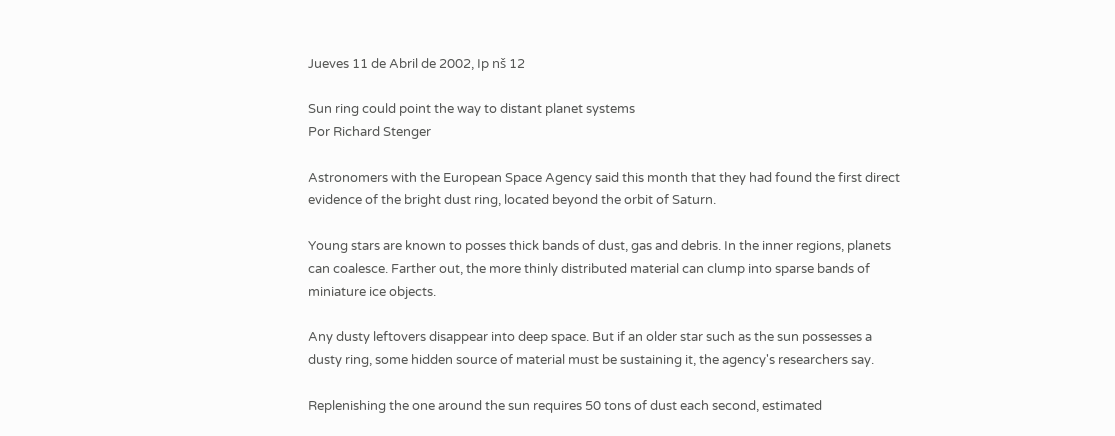Jueves 11 de Abril de 2002, Ip nš 12

Sun ring could point the way to distant planet systems
Por Richard Stenger

Astronomers with the European Space Agency said this month that they had found the first direct evidence of the bright dust ring, located beyond the orbit of Saturn.

Young stars are known to posses thick bands of dust, gas and debris. In the inner regions, planets can coalesce. Farther out, the more thinly distributed material can clump into sparse bands of miniature ice objects.

Any dusty leftovers disappear into deep space. But if an older star such as the sun possesses a dusty ring, some hidden source of material must be sustaining it, the agency's researchers say.

Replenishing the one around the sun requires 50 tons of dust each second, estimated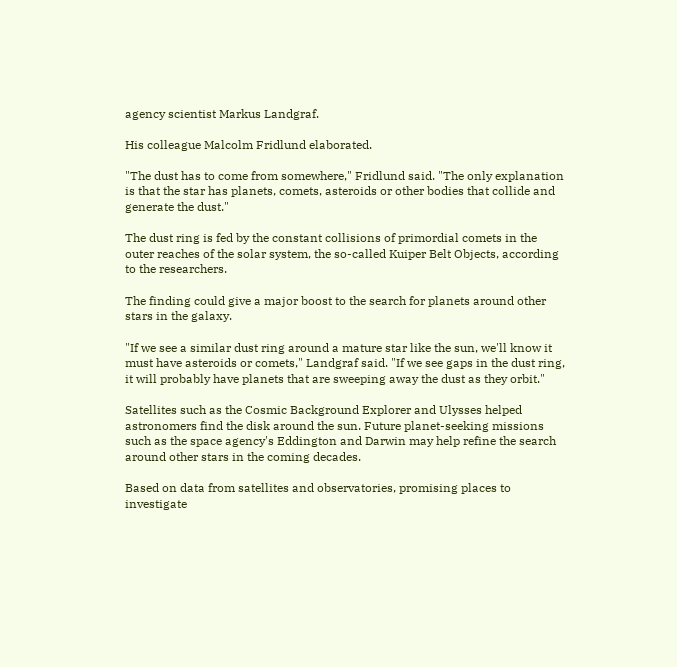agency scientist Markus Landgraf.

His colleague Malcolm Fridlund elaborated.

"The dust has to come from somewhere," Fridlund said. "The only explanation is that the star has planets, comets, asteroids or other bodies that collide and generate the dust."

The dust ring is fed by the constant collisions of primordial comets in the outer reaches of the solar system, the so-called Kuiper Belt Objects, according to the researchers.

The finding could give a major boost to the search for planets around other stars in the galaxy.

"If we see a similar dust ring around a mature star like the sun, we'll know it must have asteroids or comets," Landgraf said. "If we see gaps in the dust ring, it will probably have planets that are sweeping away the dust as they orbit."

Satellites such as the Cosmic Background Explorer and Ulysses helped astronomers find the disk around the sun. Future planet-seeking missions such as the space agency's Eddington and Darwin may help refine the search around other stars in the coming decades.

Based on data from satellites and observatories, promising places to investigate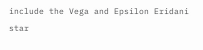include the Vega and Epsilon Eridani star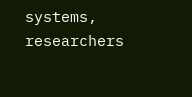systems, researchers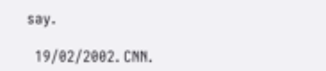say.

  19/02/2002. CNN.